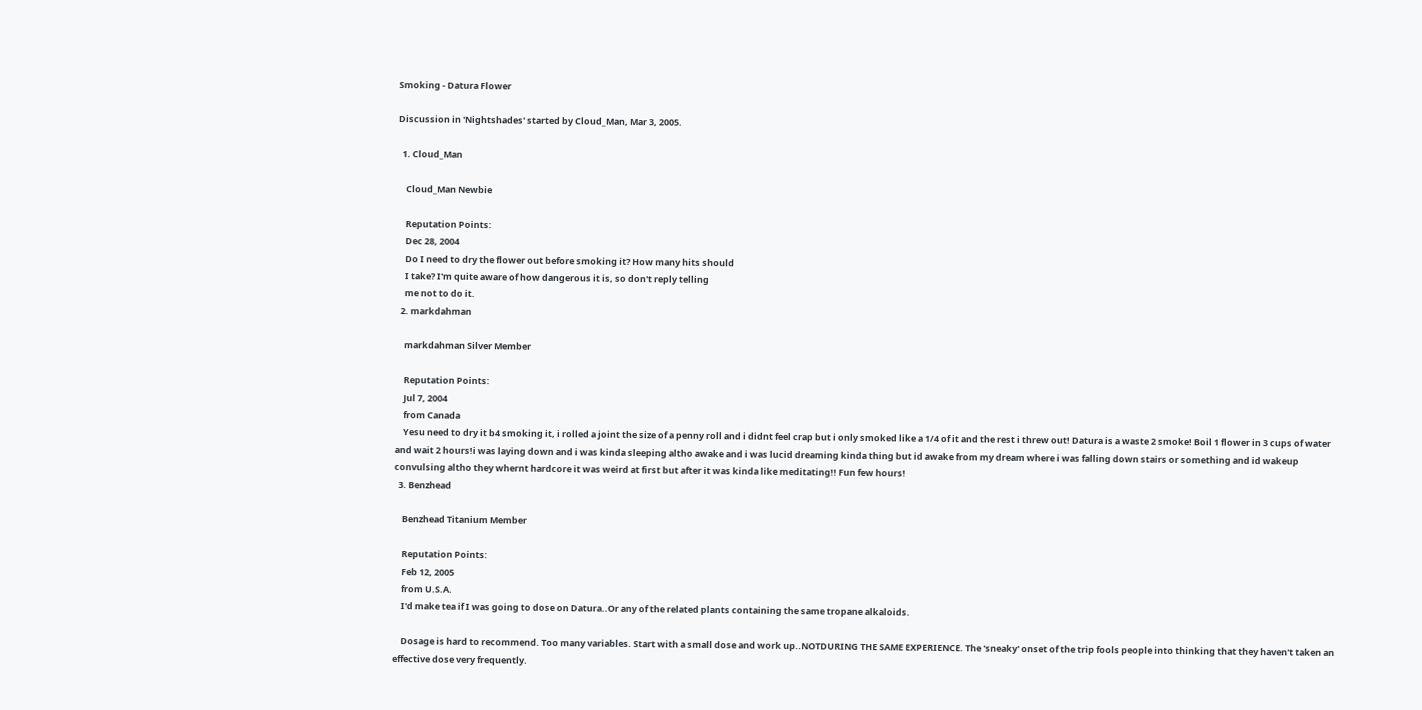Smoking - Datura Flower

Discussion in 'Nightshades' started by Cloud_Man, Mar 3, 2005.

  1. Cloud_Man

    Cloud_Man Newbie

    Reputation Points:
    Dec 28, 2004
    Do I need to dry the flower out before smoking it? How many hits should
    I take? I'm quite aware of how dangerous it is, so don't reply telling
    me not to do it.
  2. markdahman

    markdahman Silver Member

    Reputation Points:
    Jul 7, 2004
    from Canada
    Yesu need to dry it b4 smoking it, i rolled a joint the size of a penny roll and i didnt feel crap but i only smoked like a 1/4 of it and the rest i threw out! Datura is a waste 2 smoke! Boil 1 flower in 3 cups of water and wait 2 hours!i was laying down and i was kinda sleeping altho awake and i was lucid dreaming kinda thing but id awake from my dream where i was falling down stairs or something and id wakeup convulsing altho they whernt hardcore it was weird at first but after it was kinda like meditating!! Fun few hours!
  3. Benzhead

    Benzhead Titanium Member

    Reputation Points:
    Feb 12, 2005
    from U.S.A.
    I'd make tea if I was going to dose on Datura..Or any of the related plants containing the same tropane alkaloids.

    Dosage is hard to recommend. Too many variables. Start with a small dose and work up..NOTDURING THE SAME EXPERIENCE. The 'sneaky' onset of the trip fools people into thinking that they haven't taken an effective dose very frequently.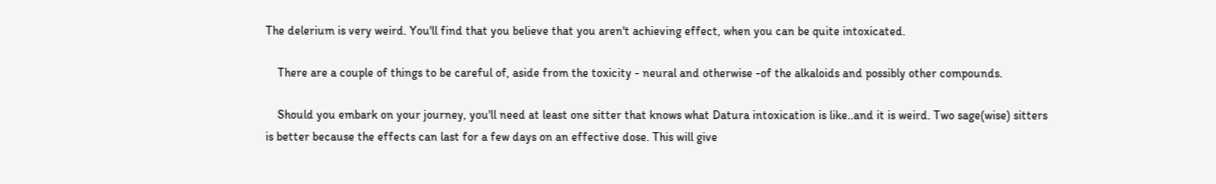The delerium is very weird. You'll find that you believe that you aren't achieving effect, when you can be quite intoxicated.

    There are a couple of things to be careful of, aside from the toxicity - neural and otherwise -of the alkaloids and possibly other compounds.

    Should you embark on your journey, you'll need at least one sitter that knows what Datura intoxication is like..and it is weird. Two sage(wise) sitters is better because the effects can last for a few days on an effective dose. This will give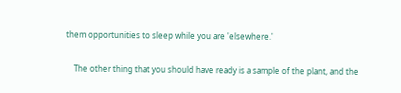them opportunities to sleep while you are 'elsewhere.'

    The other thing that you should have ready is a sample of the plant, and the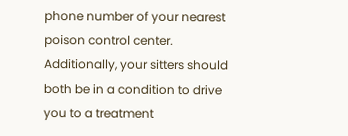phone number of your nearest poison control center. Additionally, your sitters should both be in a condition to drive you to a treatment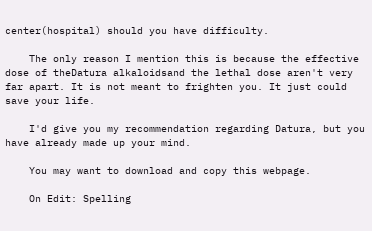center(hospital) should you have difficulty.

    The only reason I mention this is because the effective dose of theDatura alkaloidsand the lethal dose aren't very far apart. It is not meant to frighten you. It just could save your life.

    I'd give you my recommendation regarding Datura, but you have already made up your mind.

    You may want to download and copy this webpage.

    On Edit: Spelling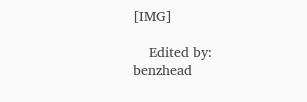[IMG]

    Edited by: benzhead